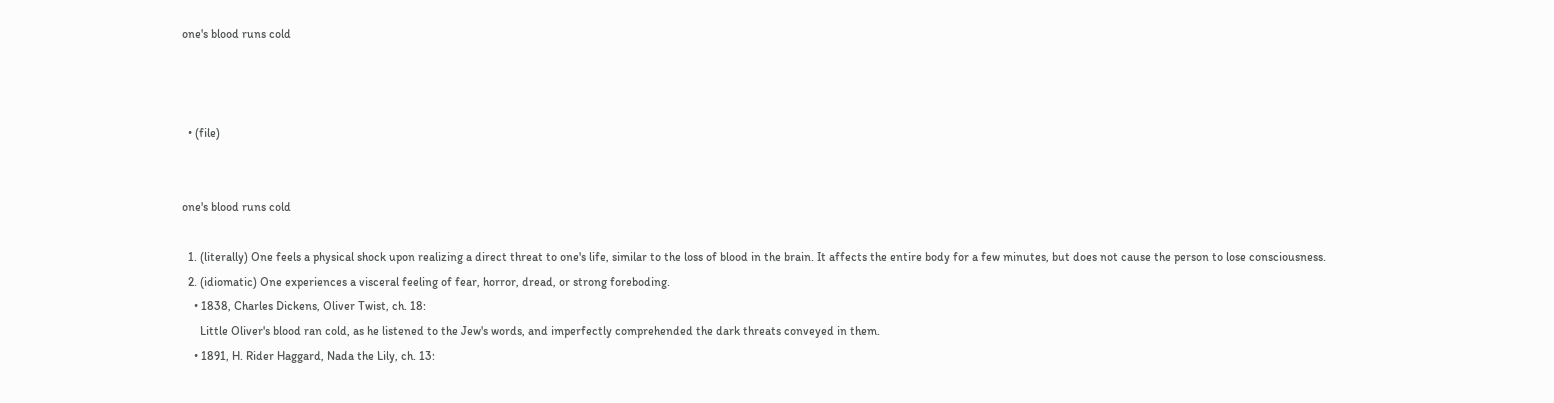one's blood runs cold



  • (file)


one's blood runs cold

  1. (literally) One feels a physical shock upon realizing a direct threat to one's life, similar to the loss of blood in the brain. It affects the entire body for a few minutes, but does not cause the person to lose consciousness.
  2. (idiomatic) One experiences a visceral feeling of fear, horror, dread, or strong foreboding.
    • 1838, Charles Dickens, Oliver Twist, ch. 18:
      Little Oliver's blood ran cold, as he listened to the Jew's words, and imperfectly comprehended the dark threats conveyed in them.
    • 1891, H. Rider Haggard, Nada the Lily, ch. 13: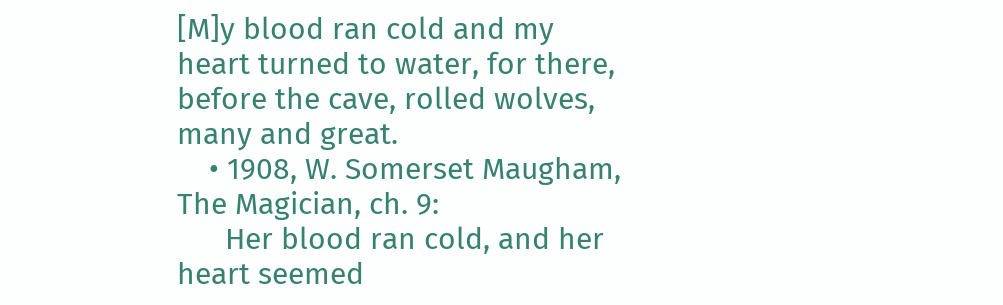[M]y blood ran cold and my heart turned to water, for there, before the cave, rolled wolves, many and great.
    • 1908, W. Somerset Maugham, The Magician, ch. 9:
      Her blood ran cold, and her heart seemed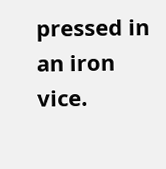pressed in an iron vice.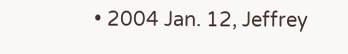• 2004 Jan. 12, Jeffrey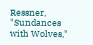Ressner, "Sundances with Wolves,"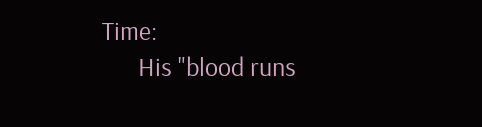Time:
      His "blood runs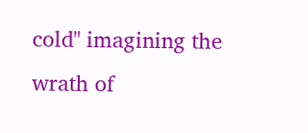cold" imagining the wrath of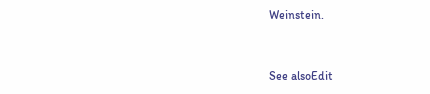Weinstein.


See alsoEdit